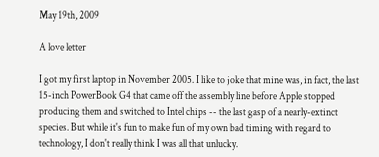May 19th, 2009

A love letter

I got my first laptop in November 2005. I like to joke that mine was, in fact, the last 15-inch PowerBook G4 that came off the assembly line before Apple stopped producing them and switched to Intel chips -- the last gasp of a nearly-extinct species. But while it's fun to make fun of my own bad timing with regard to technology, I don't really think I was all that unlucky.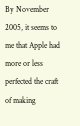By November 2005, it seems to me that Apple had more or less perfected the craft of making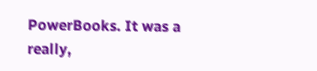PowerBooks. It was a really,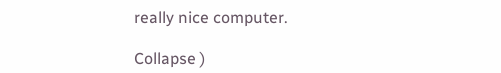really nice computer.

Collapse )